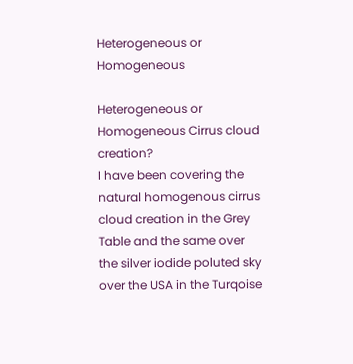Heterogeneous or Homogeneous

Heterogeneous or Homogeneous Cirrus cloud creation?
I have been covering the natural homogenous cirrus cloud creation in the Grey Table and the same over the silver iodide poluted sky over the USA in the Turqoise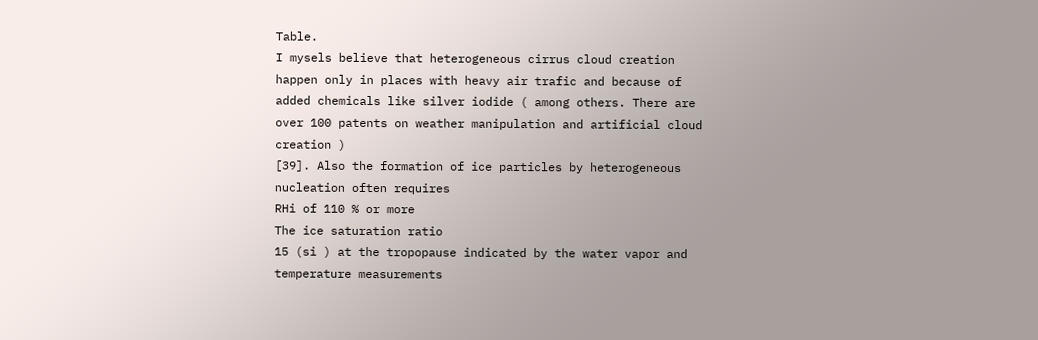Table.
I mysels believe that heterogeneous cirrus cloud creation happen only in places with heavy air trafic and because of added chemicals like silver iodide ( among others. There are over 100 patents on weather manipulation and artificial cloud creation )
[39]. Also the formation of ice particles by heterogeneous
nucleation often requires
RHi of 110 % or more
The ice saturation ratio
15 (si ) at the tropopause indicated by the water vapor and temperature measurements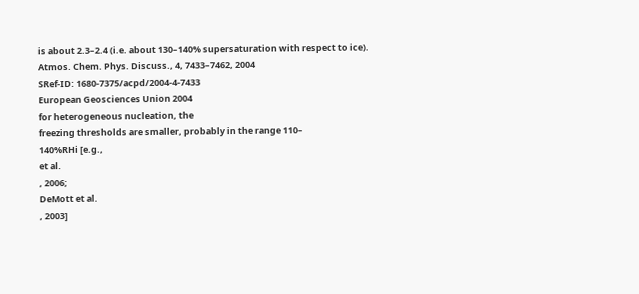is about 2.3–2.4 (i.e. about 130–140% supersaturation with respect to ice).
Atmos. Chem. Phys. Discuss., 4, 7433–7462, 2004
SRef-ID: 1680-7375/acpd/2004-4-7433
European Geosciences Union 2004
for heterogeneous nucleation, the
freezing thresholds are smaller, probably in the range 110–
140%RHi [e.g.,
et al.
, 2006;
DeMott et al.
, 2003]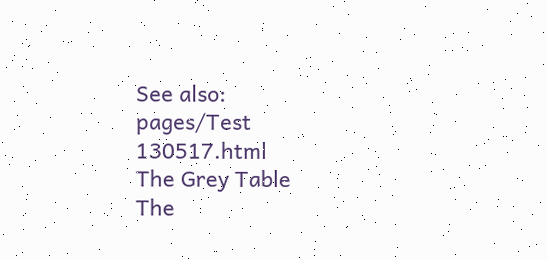See also:
pages/Test 130517.html
The Grey Table
The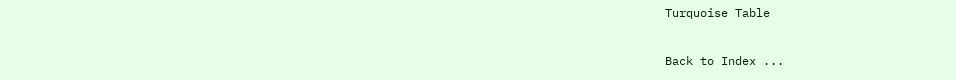Turquoise Table

Back to Index ...